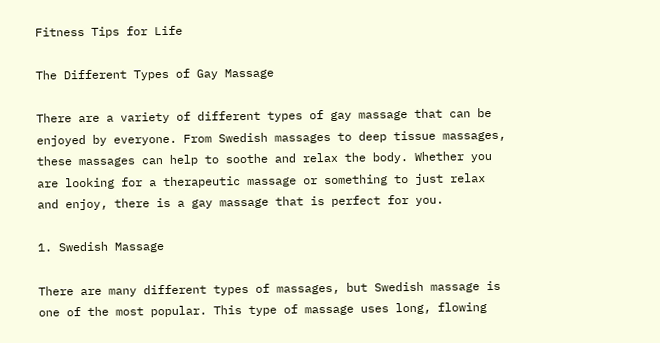Fitness Tips for Life

The Different Types of Gay Massage

There are a variety of different types of gay massage that can be enjoyed by everyone. From Swedish massages to deep tissue massages, these massages can help to soothe and relax the body. Whether you are looking for a therapeutic massage or something to just relax and enjoy, there is a gay massage that is perfect for you.

1. Swedish Massage

There are many different types of massages, but Swedish massage is one of the most popular. This type of massage uses long, flowing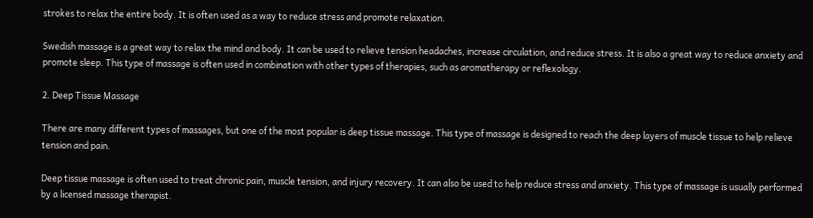strokes to relax the entire body. It is often used as a way to reduce stress and promote relaxation.

Swedish massage is a great way to relax the mind and body. It can be used to relieve tension headaches, increase circulation, and reduce stress. It is also a great way to reduce anxiety and promote sleep. This type of massage is often used in combination with other types of therapies, such as aromatherapy or reflexology.

2. Deep Tissue Massage

There are many different types of massages, but one of the most popular is deep tissue massage. This type of massage is designed to reach the deep layers of muscle tissue to help relieve tension and pain.

Deep tissue massage is often used to treat chronic pain, muscle tension, and injury recovery. It can also be used to help reduce stress and anxiety. This type of massage is usually performed by a licensed massage therapist.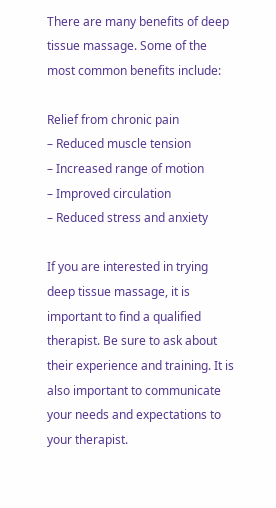There are many benefits of deep tissue massage. Some of the most common benefits include:

Relief from chronic pain
– Reduced muscle tension
– Increased range of motion
– Improved circulation
– Reduced stress and anxiety

If you are interested in trying deep tissue massage, it is important to find a qualified therapist. Be sure to ask about their experience and training. It is also important to communicate your needs and expectations to your therapist.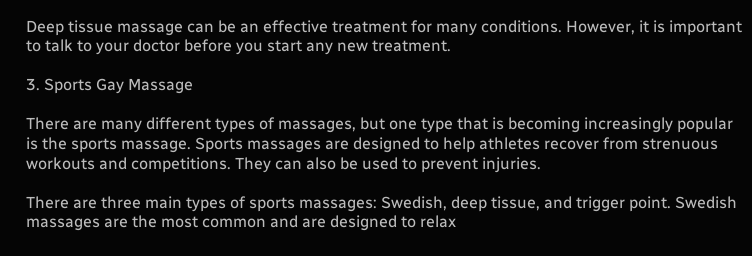Deep tissue massage can be an effective treatment for many conditions. However, it is important to talk to your doctor before you start any new treatment.

3. Sports Gay Massage

There are many different types of massages, but one type that is becoming increasingly popular is the sports massage. Sports massages are designed to help athletes recover from strenuous workouts and competitions. They can also be used to prevent injuries.

There are three main types of sports massages: Swedish, deep tissue, and trigger point. Swedish massages are the most common and are designed to relax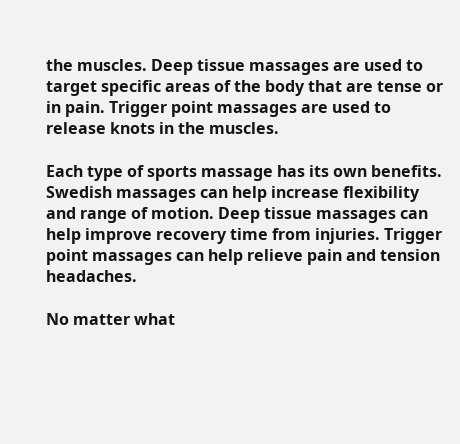the muscles. Deep tissue massages are used to target specific areas of the body that are tense or in pain. Trigger point massages are used to release knots in the muscles.

Each type of sports massage has its own benefits. Swedish massages can help increase flexibility and range of motion. Deep tissue massages can help improve recovery time from injuries. Trigger point massages can help relieve pain and tension headaches.

No matter what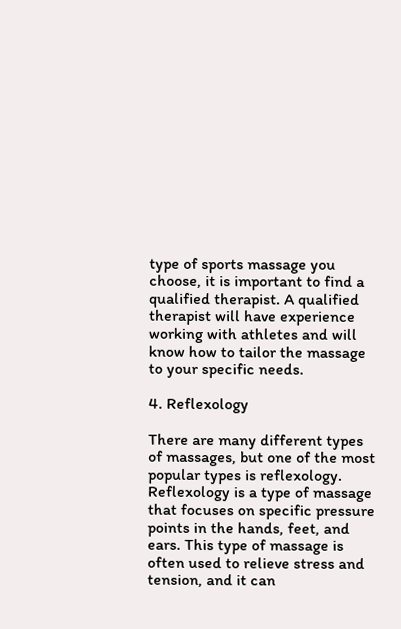type of sports massage you choose, it is important to find a qualified therapist. A qualified therapist will have experience working with athletes and will know how to tailor the massage to your specific needs.

4. Reflexology

There are many different types of massages, but one of the most popular types is reflexology. Reflexology is a type of massage that focuses on specific pressure points in the hands, feet, and ears. This type of massage is often used to relieve stress and tension, and it can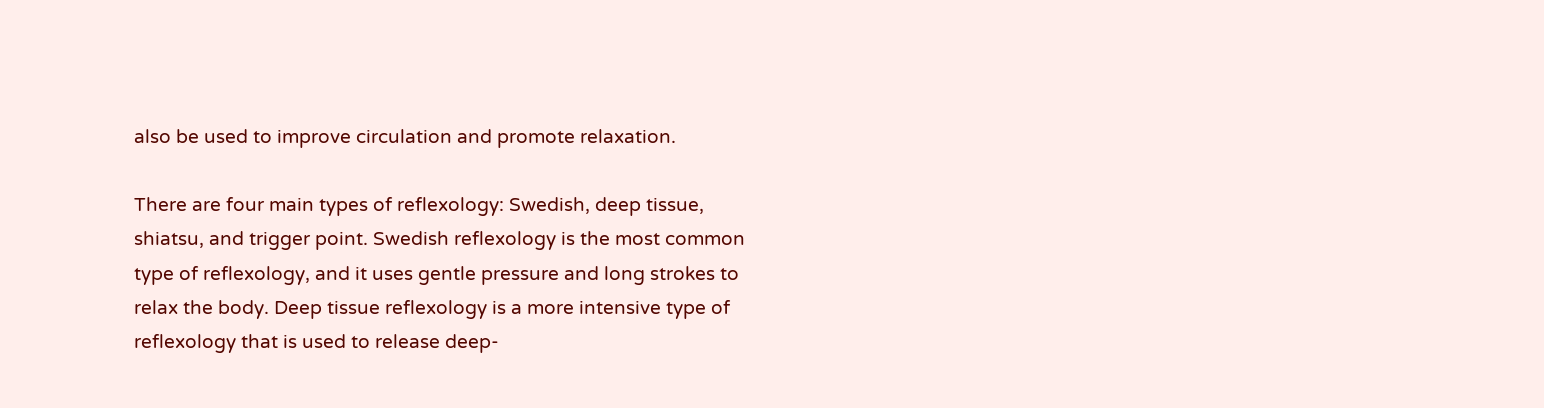also be used to improve circulation and promote relaxation.

There are four main types of reflexology: Swedish, deep tissue, shiatsu, and trigger point. Swedish reflexology is the most common type of reflexology, and it uses gentle pressure and long strokes to relax the body. Deep tissue reflexology is a more intensive type of reflexology that is used to release deep-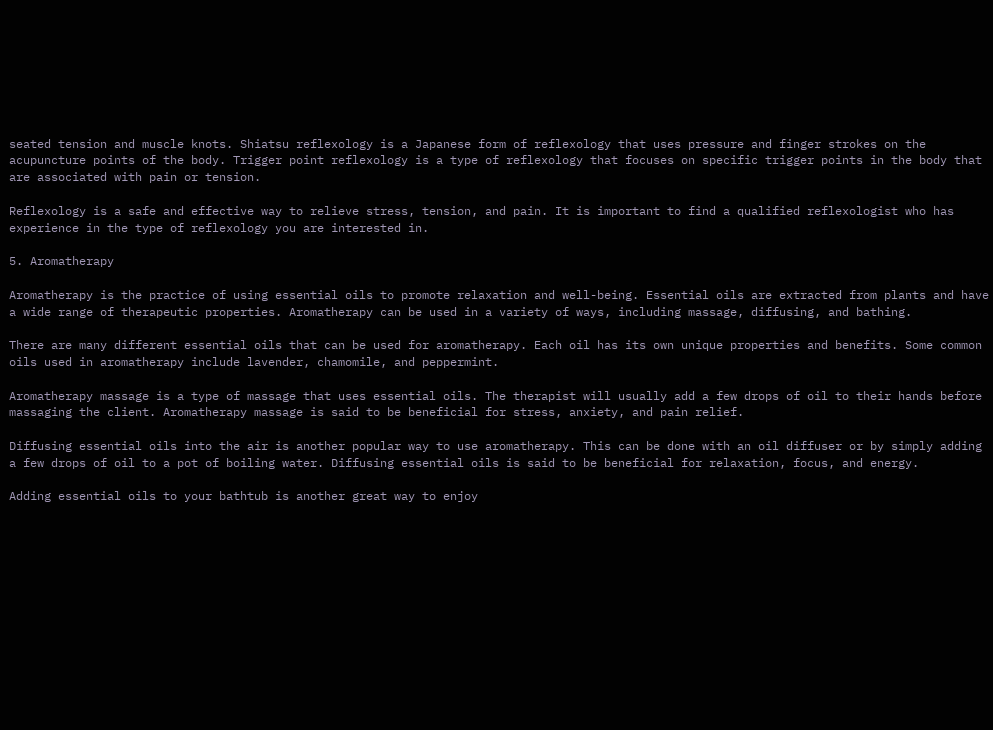seated tension and muscle knots. Shiatsu reflexology is a Japanese form of reflexology that uses pressure and finger strokes on the acupuncture points of the body. Trigger point reflexology is a type of reflexology that focuses on specific trigger points in the body that are associated with pain or tension.

Reflexology is a safe and effective way to relieve stress, tension, and pain. It is important to find a qualified reflexologist who has experience in the type of reflexology you are interested in.

5. Aromatherapy

Aromatherapy is the practice of using essential oils to promote relaxation and well-being. Essential oils are extracted from plants and have a wide range of therapeutic properties. Aromatherapy can be used in a variety of ways, including massage, diffusing, and bathing.

There are many different essential oils that can be used for aromatherapy. Each oil has its own unique properties and benefits. Some common oils used in aromatherapy include lavender, chamomile, and peppermint.

Aromatherapy massage is a type of massage that uses essential oils. The therapist will usually add a few drops of oil to their hands before massaging the client. Aromatherapy massage is said to be beneficial for stress, anxiety, and pain relief.

Diffusing essential oils into the air is another popular way to use aromatherapy. This can be done with an oil diffuser or by simply adding a few drops of oil to a pot of boiling water. Diffusing essential oils is said to be beneficial for relaxation, focus, and energy.

Adding essential oils to your bathtub is another great way to enjoy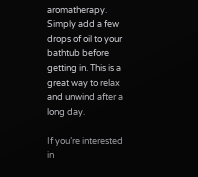aromatherapy. Simply add a few drops of oil to your bathtub before getting in. This is a great way to relax and unwind after a long day.

If you’re interested in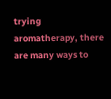trying aromatherapy, there are many ways to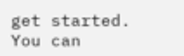get started. You can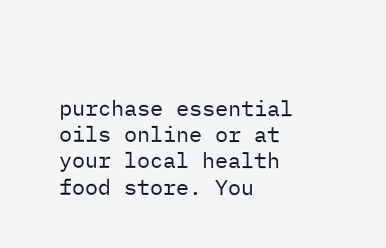purchase essential oils online or at your local health food store. You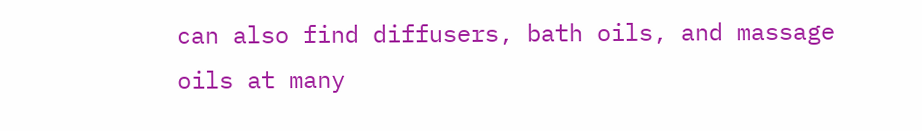can also find diffusers, bath oils, and massage oils at many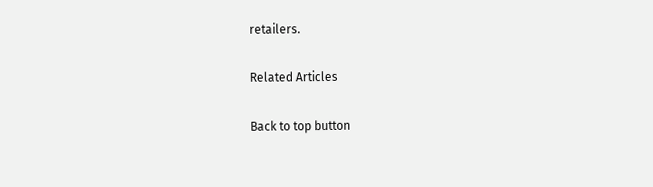retailers.

Related Articles

Back to top button